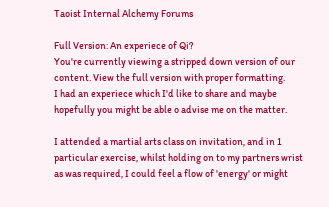Taoist Internal Alchemy Forums

Full Version: An experiece of Qi?
You're currently viewing a stripped down version of our content. View the full version with proper formatting.
I had an experiece which I'd like to share and maybe hopefully you might be able o advise me on the matter.

I attended a martial arts class on invitation, and in 1 particular exercise, whilst holding on to my partners wrist as was required, I could feel a flow of 'energy' or might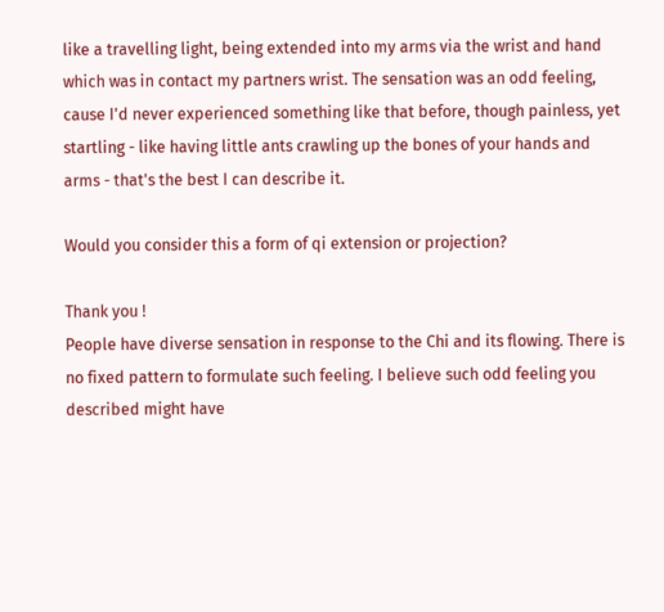like a travelling light, being extended into my arms via the wrist and hand which was in contact my partners wrist. The sensation was an odd feeling, cause I'd never experienced something like that before, though painless, yet startling - like having little ants crawling up the bones of your hands and arms - that's the best I can describe it.

Would you consider this a form of qi extension or projection?

Thank you !
People have diverse sensation in response to the Chi and its flowing. There is no fixed pattern to formulate such feeling. I believe such odd feeling you described might have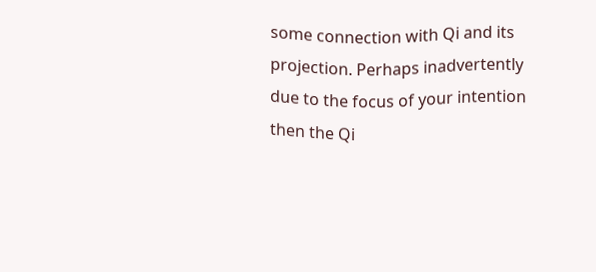some connection with Qi and its projection. Perhaps inadvertently due to the focus of your intention then the Qi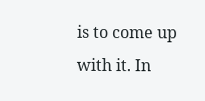is to come up with it. In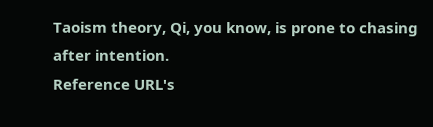Taoism theory, Qi, you know, is prone to chasing after intention.
Reference URL's